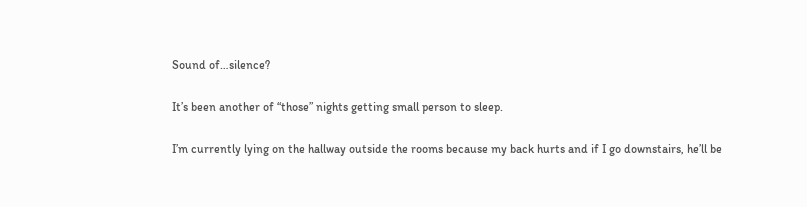Sound of…silence?

It’s been another of “those” nights getting small person to sleep.

I’m currently lying on the hallway outside the rooms because my back hurts and if I go downstairs, he’ll be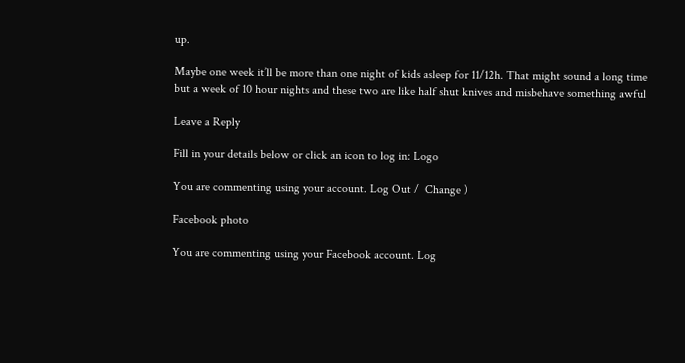up.

Maybe one week it’ll be more than one night of kids asleep for 11/12h. That might sound a long time but a week of 10 hour nights and these two are like half shut knives and misbehave something awful

Leave a Reply

Fill in your details below or click an icon to log in: Logo

You are commenting using your account. Log Out /  Change )

Facebook photo

You are commenting using your Facebook account. Log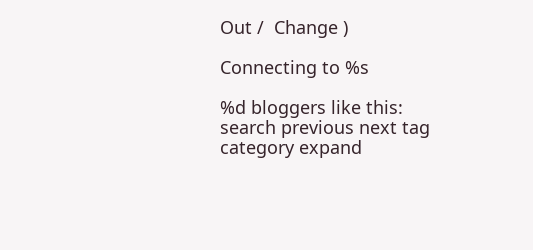Out /  Change )

Connecting to %s

%d bloggers like this:
search previous next tag category expand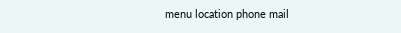menu location phone mail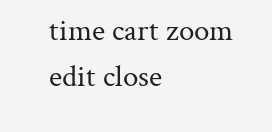time cart zoom edit close